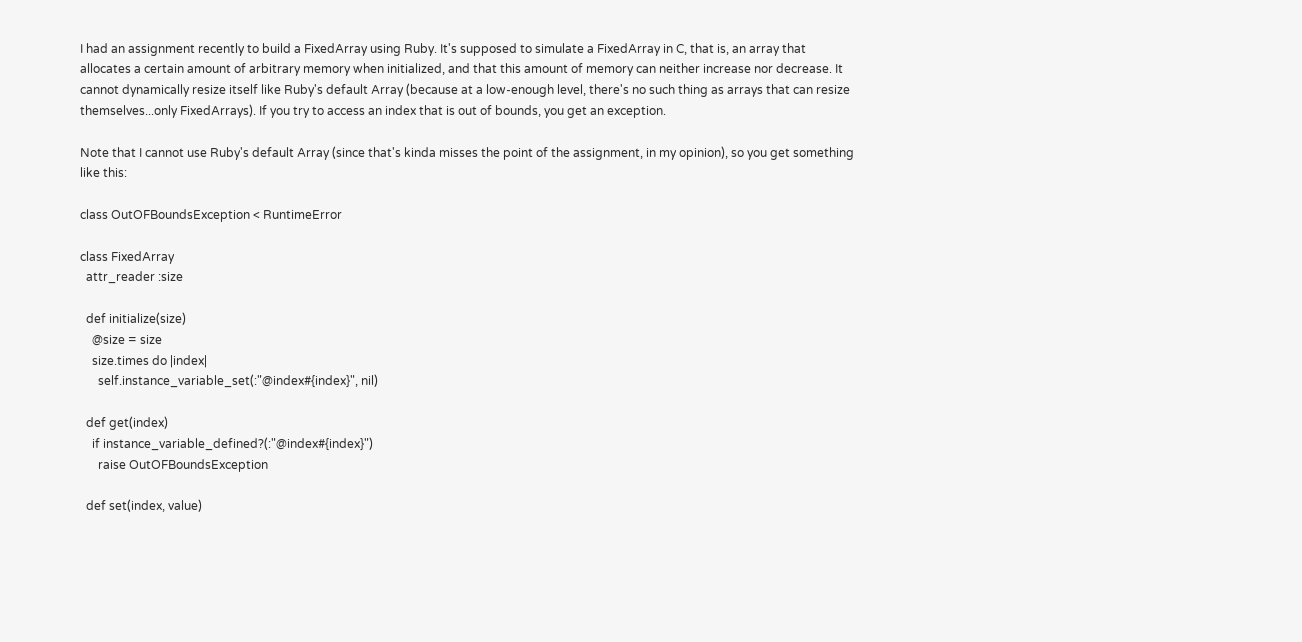I had an assignment recently to build a FixedArray using Ruby. It's supposed to simulate a FixedArray in C, that is, an array that allocates a certain amount of arbitrary memory when initialized, and that this amount of memory can neither increase nor decrease. It cannot dynamically resize itself like Ruby's default Array (because at a low-enough level, there's no such thing as arrays that can resize themselves...only FixedArrays). If you try to access an index that is out of bounds, you get an exception.

Note that I cannot use Ruby's default Array (since that's kinda misses the point of the assignment, in my opinion), so you get something like this:

class OutOFBoundsException < RuntimeError

class FixedArray
  attr_reader :size

  def initialize(size)
    @size = size
    size.times do |index|
      self.instance_variable_set(:"@index#{index}", nil)

  def get(index)
    if instance_variable_defined?(:"@index#{index}")
      raise OutOFBoundsException

  def set(index, value)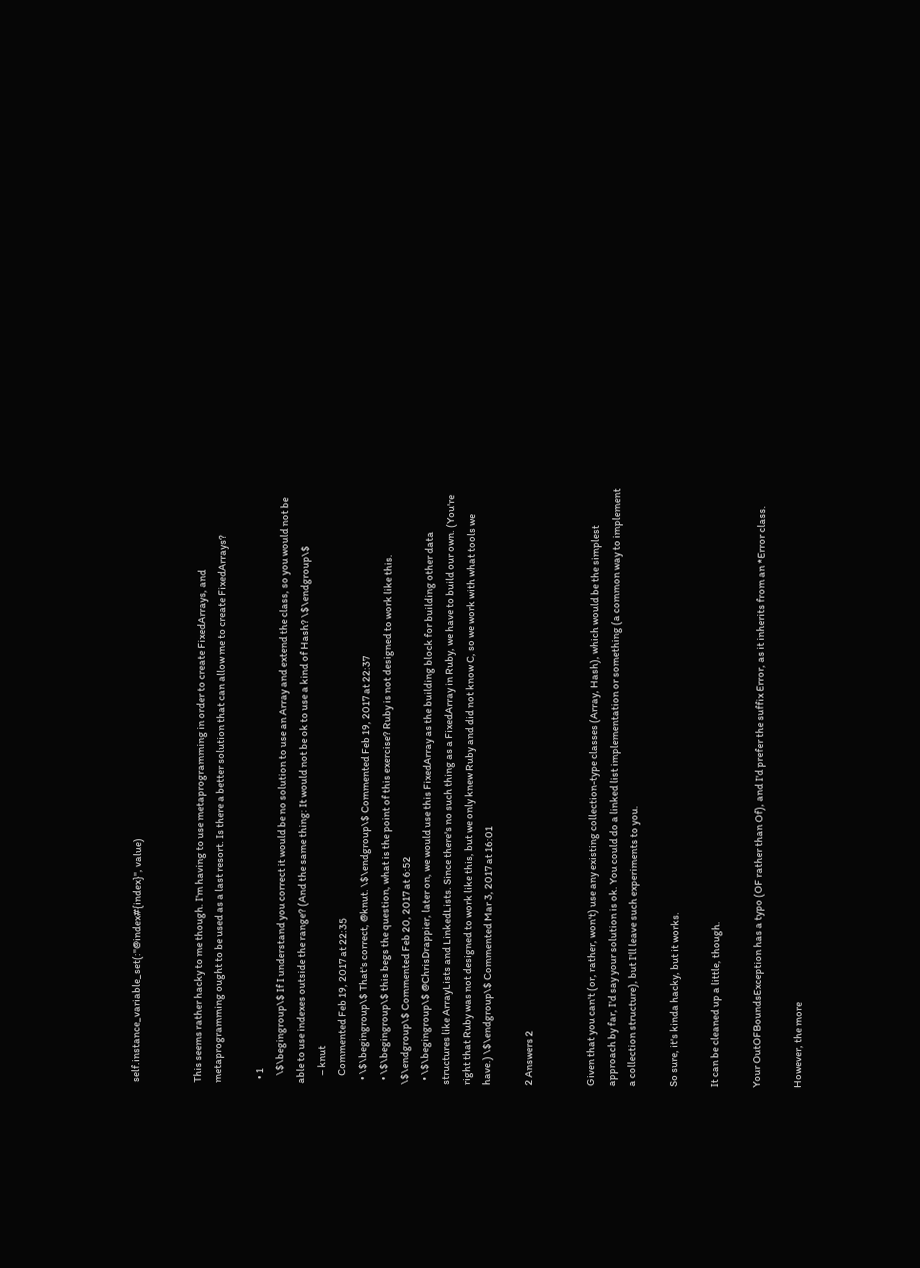self.instance_variable_set(:"@index#{index}", value)


This seems rather hacky to me though. I'm having to use metaprogramming in order to create FixedArrays, and metaprogramming ought to be used as a last resort. Is there a better solution that can allow me to create FixedArrays?

  • 1
    \$\begingroup\$ If I understand you correct it would be no solution to use an Array and extend the class, so you would not be able to use indexes outside the range? (And the same thing: It would not be ok to use a kind of Hash? \$\endgroup\$
    – knut
    Commented Feb 19, 2017 at 22:35
  • \$\begingroup\$ That's correct, @knut. \$\endgroup\$ Commented Feb 19, 2017 at 22:37
  • \$\begingroup\$ this begs the question, what is the point of this exercise? Ruby is not designed to work like this. \$\endgroup\$ Commented Feb 20, 2017 at 6:52
  • \$\begingroup\$ @ChrisDrappier, later on, we would use this FixedArray as the building block for building other data structures like ArrayLists and LinkedLists. Since there's no such thing as a FixedArray in Ruby, we have to build our own. (You're right that Ruby was not designed to work like this, but we only knew Ruby and did not know C, so we work with what tools we have.) \$\endgroup\$ Commented Mar 3, 2017 at 16:01

2 Answers 2


Given that you can't (or, rather, won't) use any existing collection-type classes (Array, Hash), which would be the simplest approach by far, I'd say your solution is ok. You could do a linked list implementation or something (a common way to implement a collection structure), but I'll leave such experiments to you.

So sure, it's kinda hacky, but it works.

It can be cleaned up a little, though.

Your OutOFBoundsException has a typo (OF rather than Of), and I'd prefer the suffix Error, as it inherits from an *Error class.

However, the more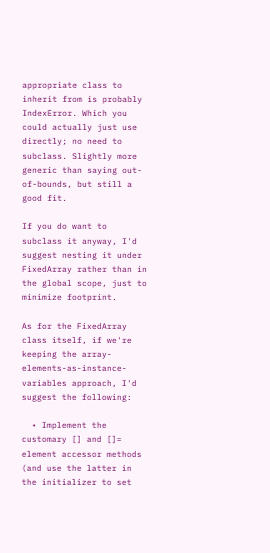appropriate class to inherit from is probably IndexError. Which you could actually just use directly; no need to subclass. Slightly more generic than saying out-of-bounds, but still a good fit.

If you do want to subclass it anyway, I'd suggest nesting it under FixedArray rather than in the global scope, just to minimize footprint.

As for the FixedArray class itself, if we're keeping the array-elements-as-instance-variables approach, I'd suggest the following:

  • Implement the customary [] and []= element accessor methods (and use the latter in the initializer to set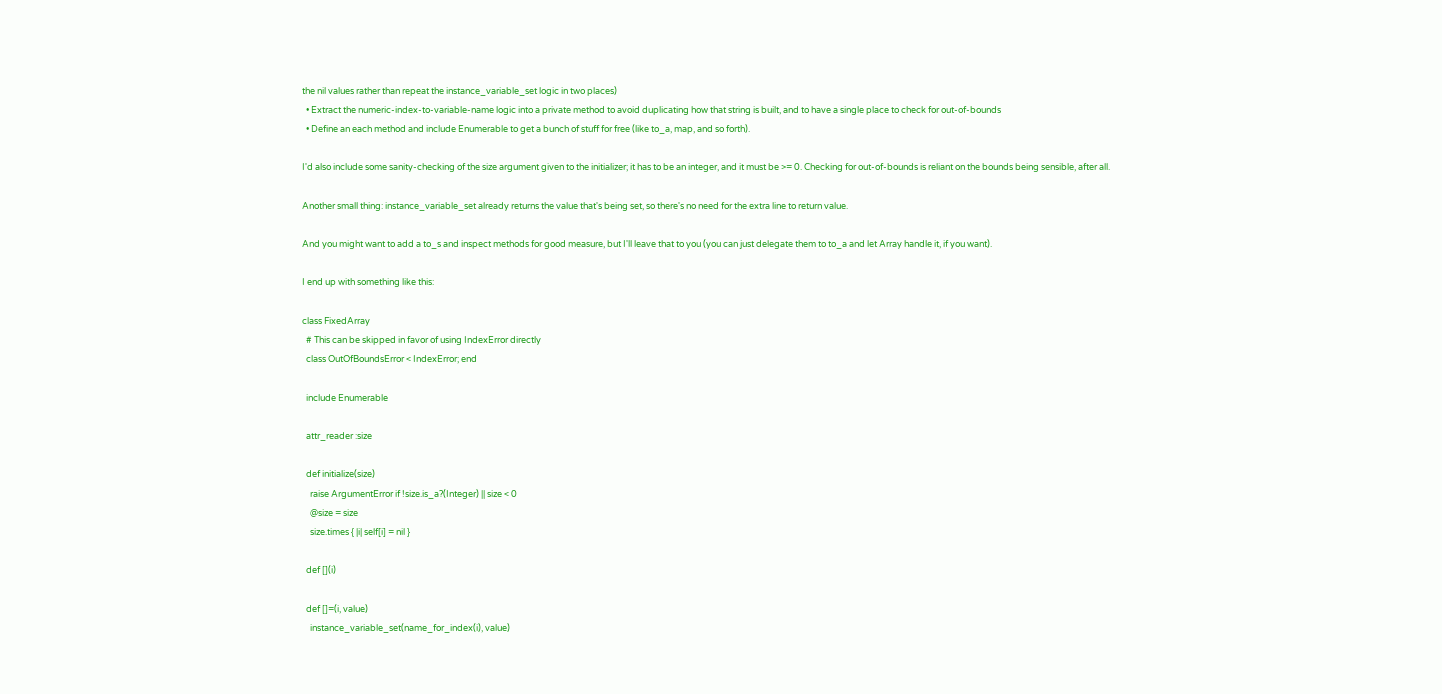the nil values rather than repeat the instance_variable_set logic in two places)
  • Extract the numeric-index-to-variable-name logic into a private method to avoid duplicating how that string is built, and to have a single place to check for out-of-bounds
  • Define an each method and include Enumerable to get a bunch of stuff for free (like to_a, map, and so forth).

I'd also include some sanity-checking of the size argument given to the initializer; it has to be an integer, and it must be >= 0. Checking for out-of-bounds is reliant on the bounds being sensible, after all.

Another small thing: instance_variable_set already returns the value that's being set, so there's no need for the extra line to return value.

And you might want to add a to_s and inspect methods for good measure, but I'll leave that to you (you can just delegate them to to_a and let Array handle it, if you want).

I end up with something like this:

class FixedArray
  # This can be skipped in favor of using IndexError directly
  class OutOfBoundsError < IndexError; end

  include Enumerable

  attr_reader :size

  def initialize(size)
    raise ArgumentError if !size.is_a?(Integer) || size < 0
    @size = size
    size.times { |i| self[i] = nil }

  def [](i)

  def []=(i, value)
    instance_variable_set(name_for_index(i), value)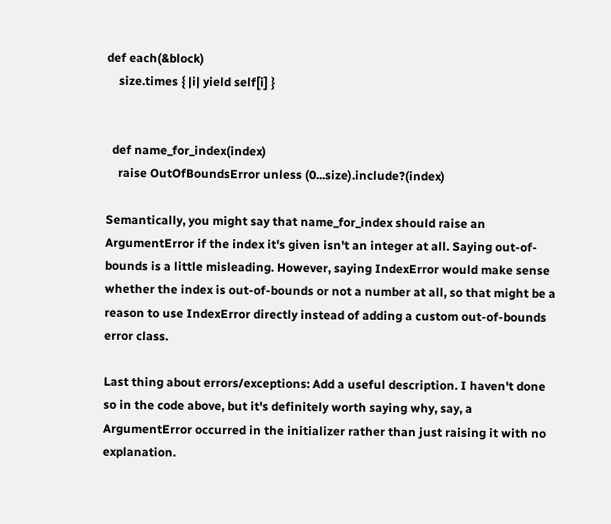def each(&block)
    size.times { |i| yield self[i] }


  def name_for_index(index)
    raise OutOfBoundsError unless (0...size).include?(index)

Semantically, you might say that name_for_index should raise an ArgumentError if the index it's given isn't an integer at all. Saying out-of-bounds is a little misleading. However, saying IndexError would make sense whether the index is out-of-bounds or not a number at all, so that might be a reason to use IndexError directly instead of adding a custom out-of-bounds error class.

Last thing about errors/exceptions: Add a useful description. I haven't done so in the code above, but it's definitely worth saying why, say, a ArgumentError occurred in the initializer rather than just raising it with no explanation.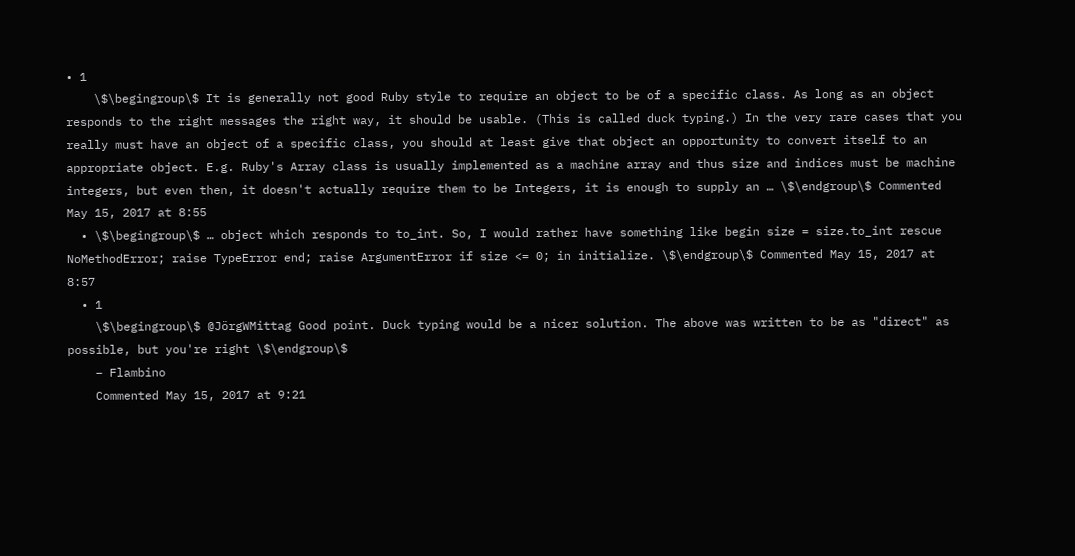• 1
    \$\begingroup\$ It is generally not good Ruby style to require an object to be of a specific class. As long as an object responds to the right messages the right way, it should be usable. (This is called duck typing.) In the very rare cases that you really must have an object of a specific class, you should at least give that object an opportunity to convert itself to an appropriate object. E.g. Ruby's Array class is usually implemented as a machine array and thus size and indices must be machine integers, but even then, it doesn't actually require them to be Integers, it is enough to supply an … \$\endgroup\$ Commented May 15, 2017 at 8:55
  • \$\begingroup\$ … object which responds to to_int. So, I would rather have something like begin size = size.to_int rescue NoMethodError; raise TypeError end; raise ArgumentError if size <= 0; in initialize. \$\endgroup\$ Commented May 15, 2017 at 8:57
  • 1
    \$\begingroup\$ @JörgWMittag Good point. Duck typing would be a nicer solution. The above was written to be as "direct" as possible, but you're right \$\endgroup\$
    – Flambino
    Commented May 15, 2017 at 9:21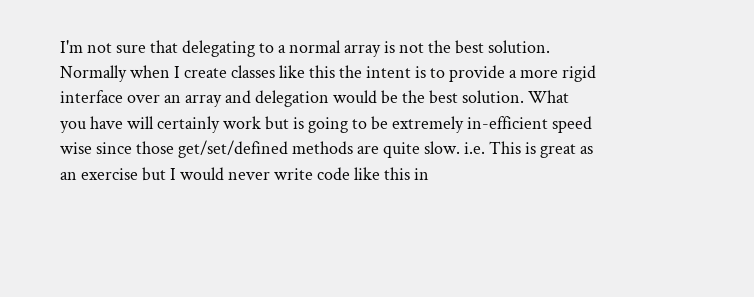I'm not sure that delegating to a normal array is not the best solution. Normally when I create classes like this the intent is to provide a more rigid interface over an array and delegation would be the best solution. What you have will certainly work but is going to be extremely in-efficient speed wise since those get/set/defined methods are quite slow. i.e. This is great as an exercise but I would never write code like this in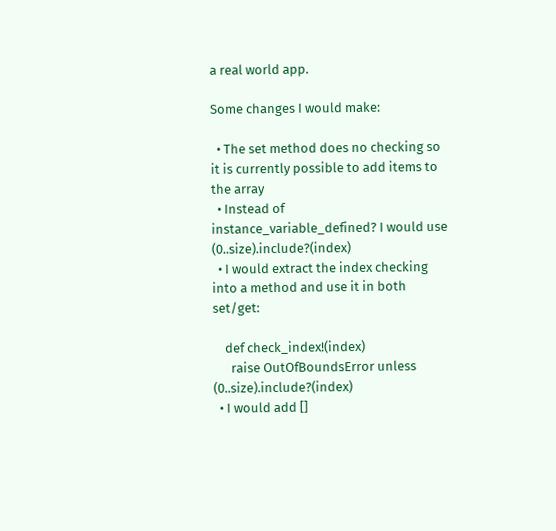a real world app.

Some changes I would make:

  • The set method does no checking so it is currently possible to add items to the array
  • Instead of instance_variable_defined? I would use (0..size).include?(index)
  • I would extract the index checking into a method and use it in both set/get:

    def check_index!(index)
      raise OutOfBoundsError unless (0..size).include?(index)
  • I would add []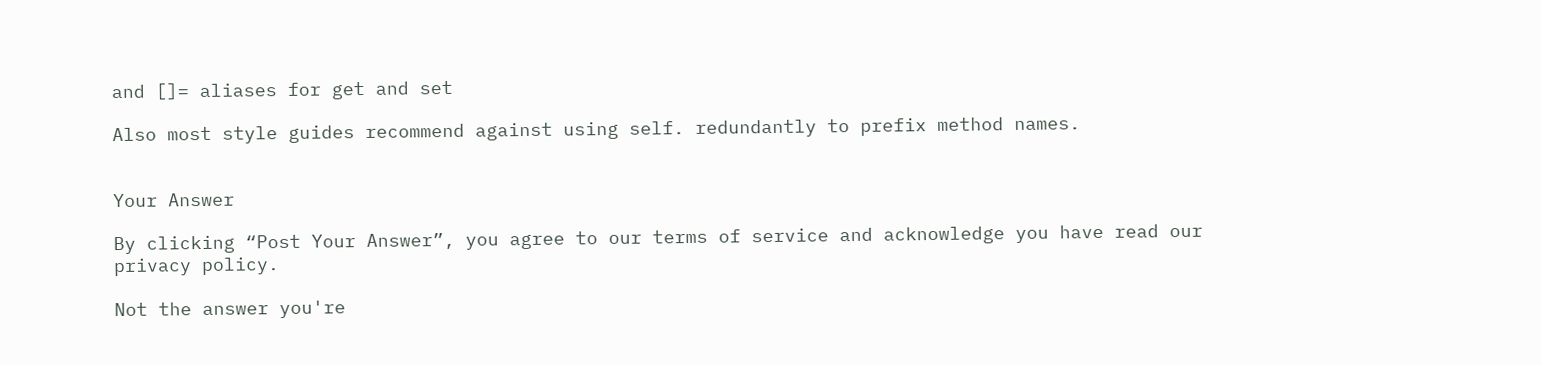and []= aliases for get and set

Also most style guides recommend against using self. redundantly to prefix method names.


Your Answer

By clicking “Post Your Answer”, you agree to our terms of service and acknowledge you have read our privacy policy.

Not the answer you're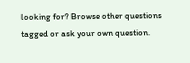looking for? Browse other questions tagged or ask your own question.